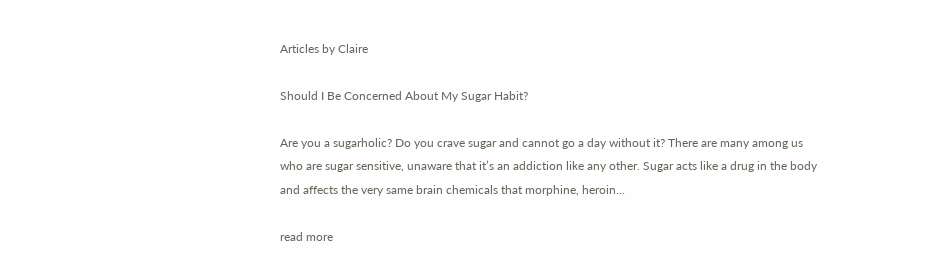Articles by Claire

Should I Be Concerned About My Sugar Habit?

Are you a sugarholic? Do you crave sugar and cannot go a day without it? There are many among us who are sugar sensitive, unaware that it’s an addiction like any other. Sugar acts like a drug in the body and affects the very same brain chemicals that morphine, heroin...

read more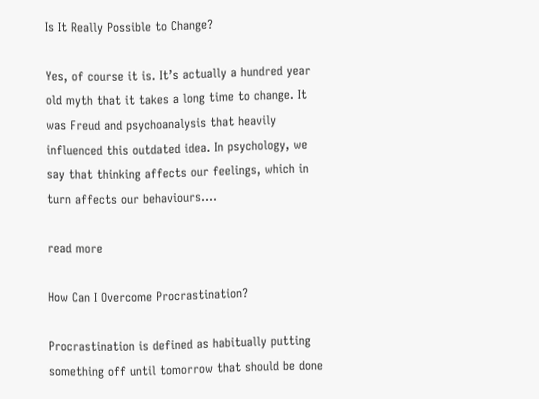Is It Really Possible to Change?

Yes, of course it is. It’s actually a hundred year old myth that it takes a long time to change. It was Freud and psychoanalysis that heavily influenced this outdated idea. In psychology, we say that thinking affects our feelings, which in turn affects our behaviours....

read more

How Can I Overcome Procrastination?

Procrastination is defined as habitually putting something off until tomorrow that should be done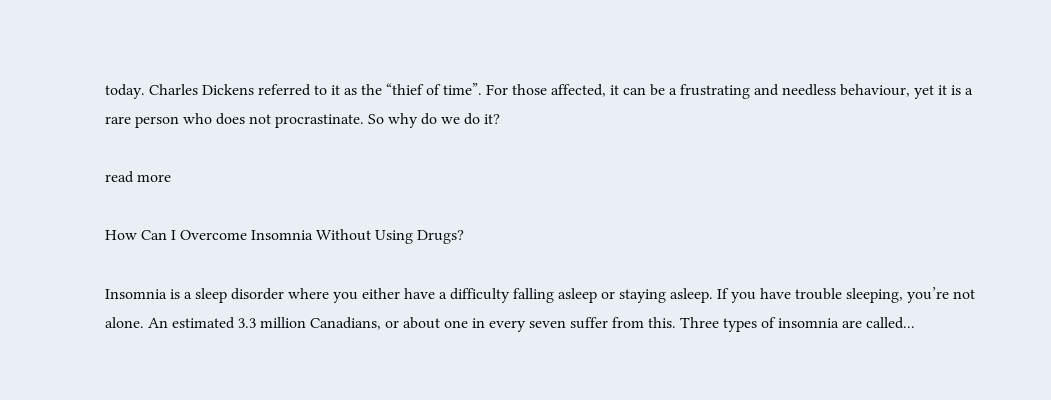today. Charles Dickens referred to it as the “thief of time”. For those affected, it can be a frustrating and needless behaviour, yet it is a rare person who does not procrastinate. So why do we do it?

read more

How Can I Overcome Insomnia Without Using Drugs?

Insomnia is a sleep disorder where you either have a difficulty falling asleep or staying asleep. If you have trouble sleeping, you’re not alone. An estimated 3.3 million Canadians, or about one in every seven suffer from this. Three types of insomnia are called...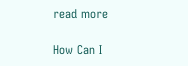read more

How Can I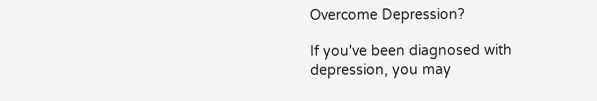Overcome Depression?

If you've been diagnosed with depression, you may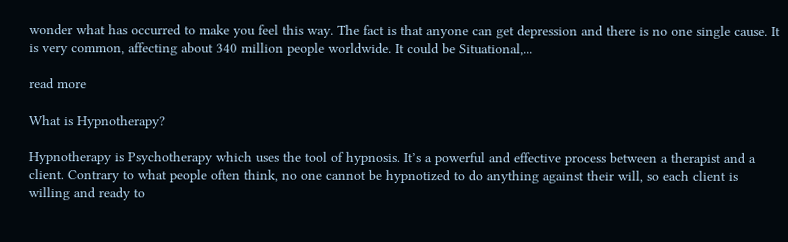wonder what has occurred to make you feel this way. The fact is that anyone can get depression and there is no one single cause. It is very common, affecting about 340 million people worldwide. It could be Situational,...

read more

What is Hypnotherapy?

Hypnotherapy is Psychotherapy which uses the tool of hypnosis. It’s a powerful and effective process between a therapist and a client. Contrary to what people often think, no one cannot be hypnotized to do anything against their will, so each client is willing and ready to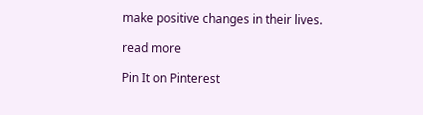make positive changes in their lives.

read more

Pin It on Pinterest